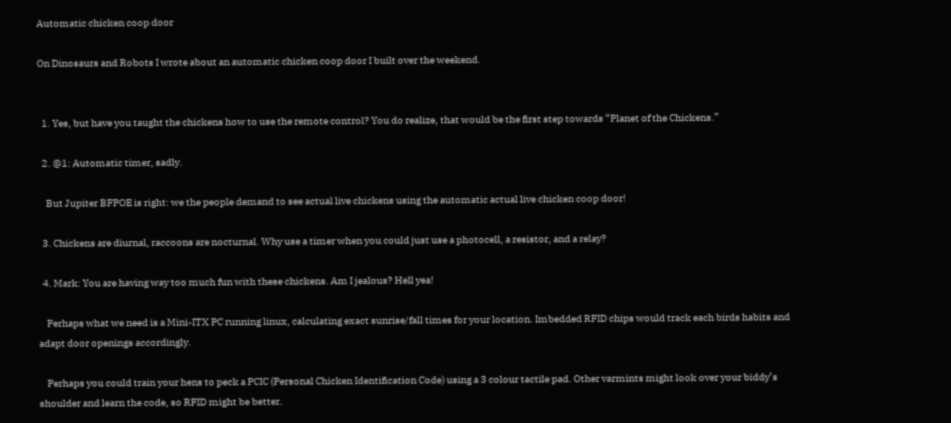Automatic chicken coop door

On Dinosaurs and Robots I wrote about an automatic chicken coop door I built over the weekend.


  1. Yes, but have you taught the chickens how to use the remote control? You do realize, that would be the first step towards “Planet of the Chickens.”

  2. @1: Automatic timer, sadly.

    But Jupiter BFPOE is right: we the people demand to see actual live chickens using the automatic actual live chicken coop door!

  3. Chickens are diurnal, raccoons are nocturnal. Why use a timer when you could just use a photocell, a resistor, and a relay?

  4. Mark: You are having way too much fun with these chickens. Am I jealous? Hell yea!

    Perhaps what we need is a Mini-ITX PC running linux, calculating exact sunrise/fall times for your location. Imbedded RFID chips would track each birds habits and adapt door openings accordingly.

    Perhaps you could train your hens to peck a PCIC (Personal Chicken Identification Code) using a 3 colour tactile pad. Other varmints might look over your biddy’s shoulder and learn the code, so RFID might be better.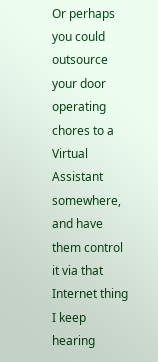Or perhaps you could outsource your door operating chores to a Virtual Assistant somewhere, and have them control it via that Internet thing I keep hearing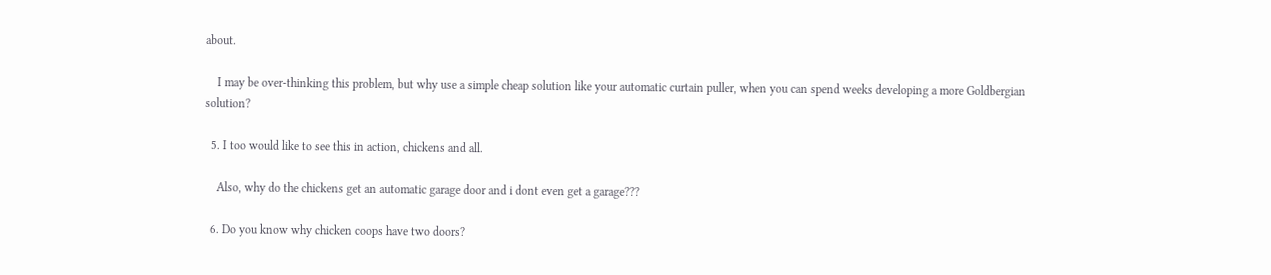about.

    I may be over-thinking this problem, but why use a simple cheap solution like your automatic curtain puller, when you can spend weeks developing a more Goldbergian solution?

  5. I too would like to see this in action, chickens and all.

    Also, why do the chickens get an automatic garage door and i dont even get a garage???

  6. Do you know why chicken coops have two doors?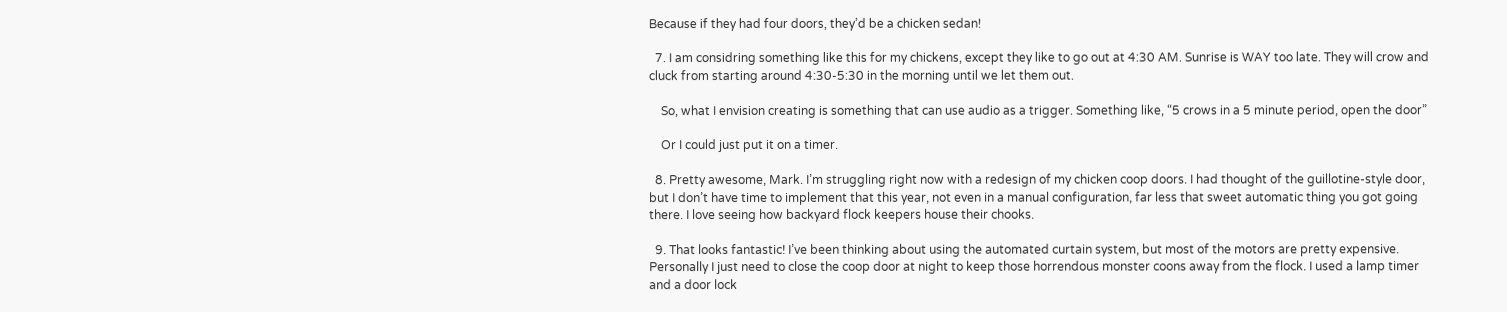Because if they had four doors, they’d be a chicken sedan!

  7. I am considring something like this for my chickens, except they like to go out at 4:30 AM. Sunrise is WAY too late. They will crow and cluck from starting around 4:30-5:30 in the morning until we let them out.

    So, what I envision creating is something that can use audio as a trigger. Something like, “5 crows in a 5 minute period, open the door”

    Or I could just put it on a timer.

  8. Pretty awesome, Mark. I’m struggling right now with a redesign of my chicken coop doors. I had thought of the guillotine-style door, but I don’t have time to implement that this year, not even in a manual configuration, far less that sweet automatic thing you got going there. I love seeing how backyard flock keepers house their chooks.

  9. That looks fantastic! I’ve been thinking about using the automated curtain system, but most of the motors are pretty expensive. Personally I just need to close the coop door at night to keep those horrendous monster coons away from the flock. I used a lamp timer and a door lock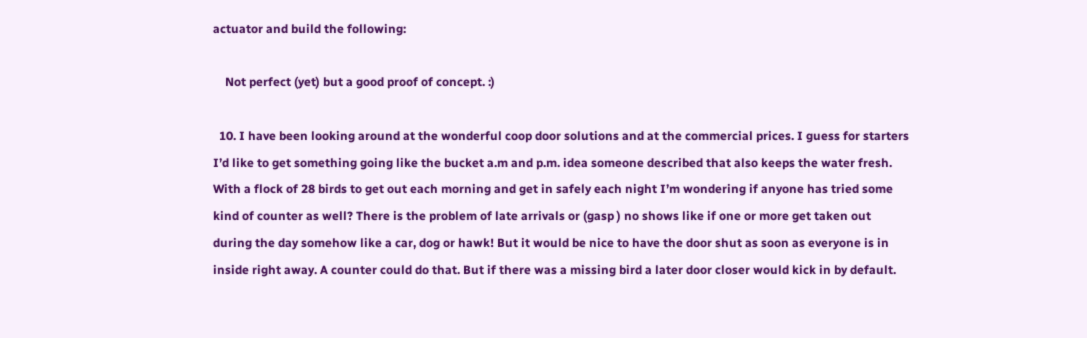actuator and build the following:

    Not perfect (yet) but a good proof of concept. :)

  10. I have been looking around at the wonderful coop door solutions and at the commercial prices. I guess for starters I’d like to get something going like the bucket a.m and p.m. idea someone described that also keeps the water fresh. With a flock of 28 birds to get out each morning and get in safely each night I’m wondering if anyone has tried some kind of counter as well? There is the problem of late arrivals or (gasp ) no shows like if one or more get taken out during the day somehow like a car, dog or hawk! But it would be nice to have the door shut as soon as everyone is in inside right away. A counter could do that. But if there was a missing bird a later door closer would kick in by default.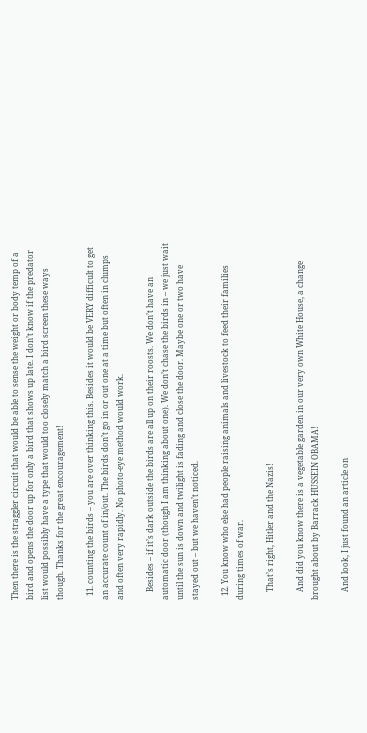Then there is the straggler circuit that would be able to sense the weight or body temp of a bird and opens the door up for only a bird that shows up late. I don’t know if the predator list would possibly have a type that would too closely match a bird screen these ways though. Thanks for the great encouragement!

  11. counting the birds – you are over thinking this. Besides it would be VERY difficult to get an accurate count of in/out. The birds don’t go in or out one at a time but often in clumps and often very rapidly. No photo-eye method would work.

    Besides – if it’s dark outside the birds are all up on their roosts. We don’t have an automatic door (though I am thinking about one). We don’t chase the birds in – we just wait until the sun is down and twilight is fading and close the door. Maybe one or two have stayed out – but we haven’t noticed.

  12. You know who else had people raising animals and livestock to feed their families during times of war.

    That’s right, Hitler and the Nazis!

    And did you know there is a vegetable garden in our very own White House, a change brought about by Barrack HUSSEIN OBAMA!

    And look, I just found an article on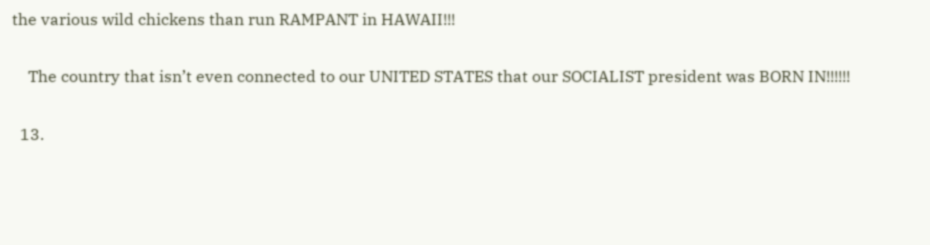the various wild chickens than run RAMPANT in HAWAII!!!

    The country that isn’t even connected to our UNITED STATES that our SOCIALIST president was BORN IN!!!!!!

  13.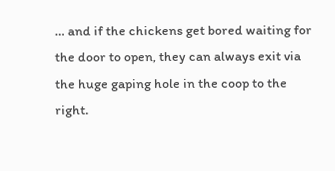… and if the chickens get bored waiting for the door to open, they can always exit via the huge gaping hole in the coop to the right.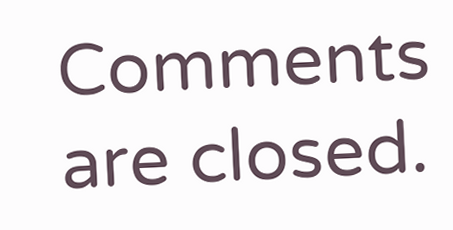Comments are closed.